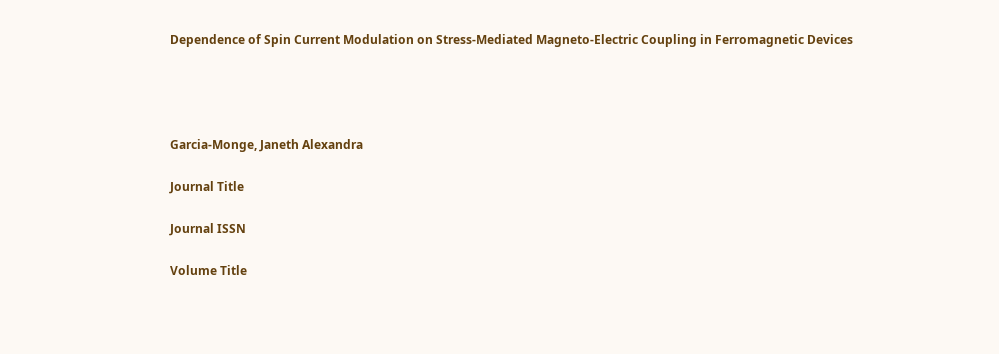Dependence of Spin Current Modulation on Stress-Mediated Magneto-Electric Coupling in Ferromagnetic Devices




Garcia-Monge, Janeth Alexandra

Journal Title

Journal ISSN

Volume Title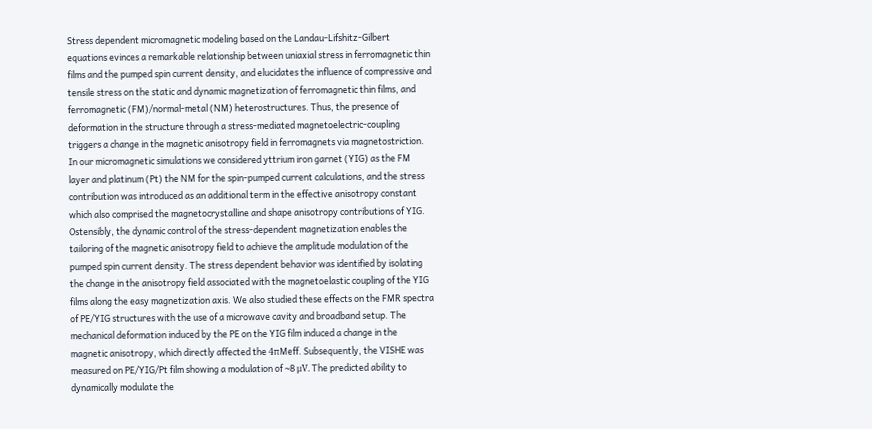Stress dependent micromagnetic modeling based on the Landau-Lifshitz-Gilbert equations evinces a remarkable relationship between uniaxial stress in ferromagnetic thin films and the pumped spin current density, and elucidates the influence of compressive and tensile stress on the static and dynamic magnetization of ferromagnetic thin films, and ferromagnetic (FM)/normal-metal (NM) heterostructures. Thus, the presence of deformation in the structure through a stress-mediated magnetoelectric-coupling triggers a change in the magnetic anisotropy field in ferromagnets via magnetostriction. In our micromagnetic simulations we considered yttrium iron garnet (YIG) as the FM layer and platinum (Pt) the NM for the spin-pumped current calculations, and the stress contribution was introduced as an additional term in the effective anisotropy constant which also comprised the magnetocrystalline and shape anisotropy contributions of YIG. Ostensibly, the dynamic control of the stress-dependent magnetization enables the tailoring of the magnetic anisotropy field to achieve the amplitude modulation of the pumped spin current density. The stress dependent behavior was identified by isolating the change in the anisotropy field associated with the magnetoelastic coupling of the YIG films along the easy magnetization axis. We also studied these effects on the FMR spectra of PE/YIG structures with the use of a microwave cavity and broadband setup. The mechanical deformation induced by the PE on the YIG film induced a change in the magnetic anisotropy, which directly affected the 4πMeff. Subsequently, the VISHE was measured on PE/YIG/Pt film showing a modulation of ∼8 μV. The predicted ability to dynamically modulate the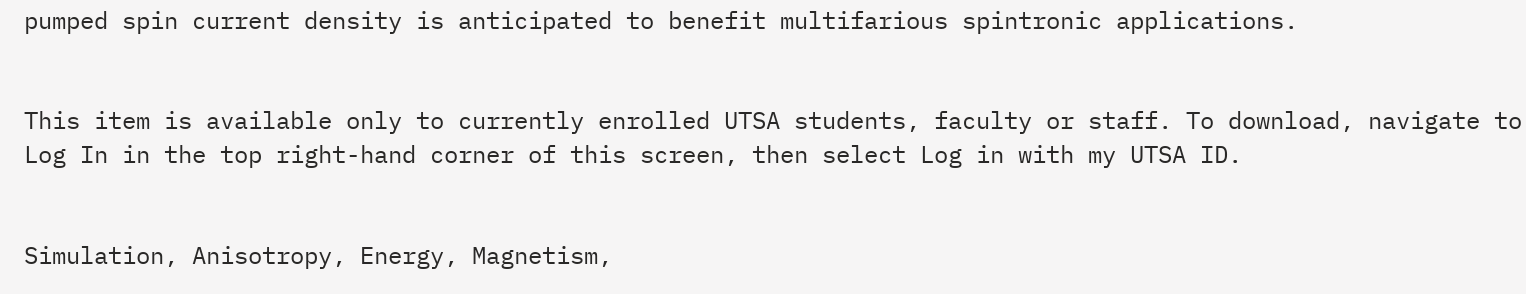pumped spin current density is anticipated to benefit multifarious spintronic applications.


This item is available only to currently enrolled UTSA students, faculty or staff. To download, navigate to Log In in the top right-hand corner of this screen, then select Log in with my UTSA ID.


Simulation, Anisotropy, Energy, Magnetism,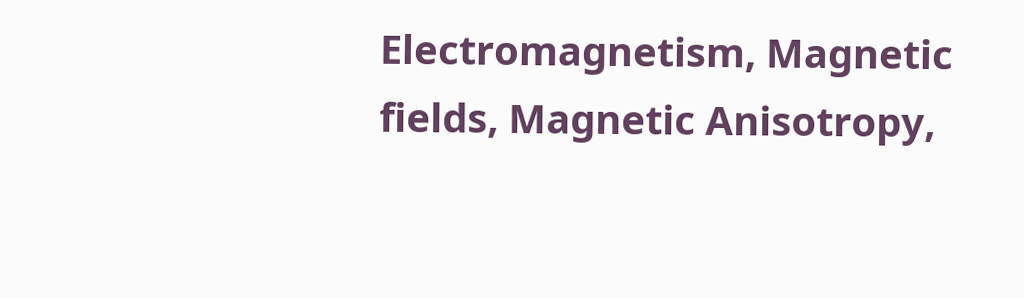Electromagnetism, Magnetic fields, Magnetic Anisotropy,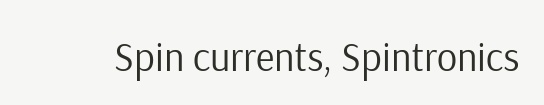Spin currents, Spintronics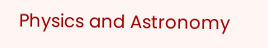Physics and Astronomy